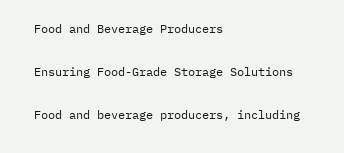Food and Beverage Producers

Ensuring Food-Grade Storage Solutions

Food and beverage producers, including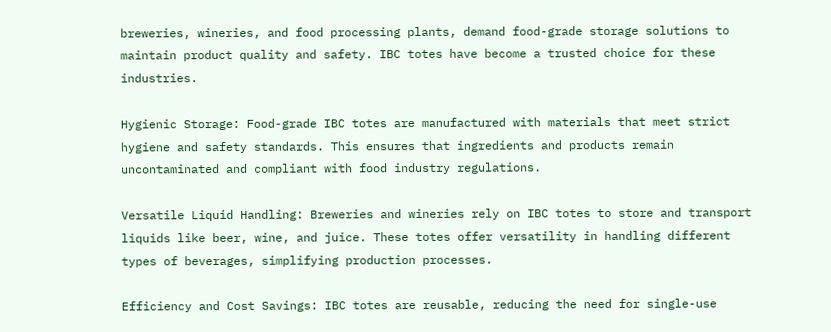breweries, wineries, and food processing plants, demand food-grade storage solutions to maintain product quality and safety. IBC totes have become a trusted choice for these industries.

Hygienic Storage: Food-grade IBC totes are manufactured with materials that meet strict hygiene and safety standards. This ensures that ingredients and products remain uncontaminated and compliant with food industry regulations.

Versatile Liquid Handling: Breweries and wineries rely on IBC totes to store and transport liquids like beer, wine, and juice. These totes offer versatility in handling different types of beverages, simplifying production processes.

Efficiency and Cost Savings: IBC totes are reusable, reducing the need for single-use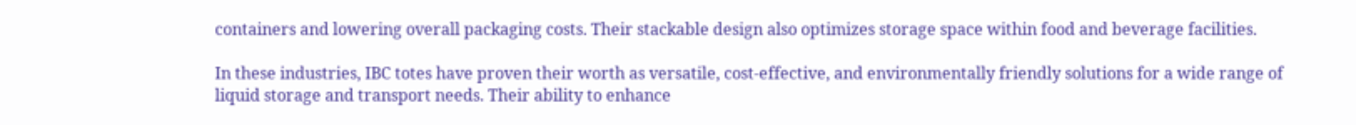containers and lowering overall packaging costs. Their stackable design also optimizes storage space within food and beverage facilities.

In these industries, IBC totes have proven their worth as versatile, cost-effective, and environmentally friendly solutions for a wide range of liquid storage and transport needs. Their ability to enhance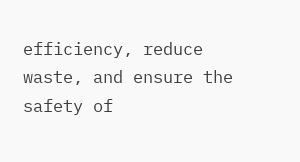efficiency, reduce waste, and ensure the safety of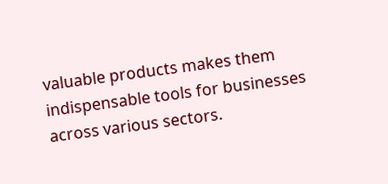valuable products makes them indispensable tools for businesses across various sectors.